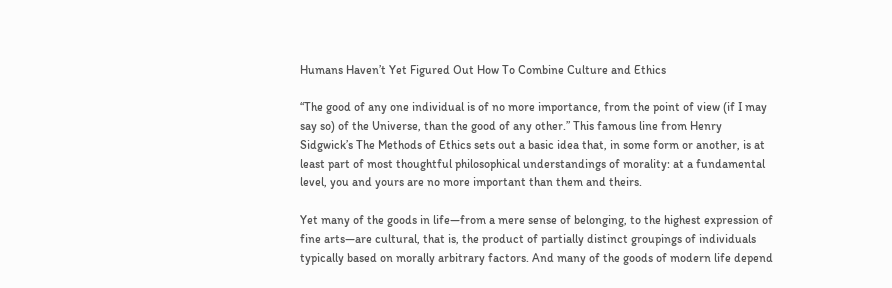Humans Haven’t Yet Figured Out How To Combine Culture and Ethics

“The good of any one individual is of no more importance, from the point of view (if I may say so) of the Universe, than the good of any other.” This famous line from Henry Sidgwick’s The Methods of Ethics sets out a basic idea that, in some form or another, is at least part of most thoughtful philosophical understandings of morality: at a fundamental level, you and yours are no more important than them and theirs.

Yet many of the goods in life—from a mere sense of belonging, to the highest expression of fine arts—are cultural, that is, the product of partially distinct groupings of individuals typically based on morally arbitrary factors. And many of the goods of modern life depend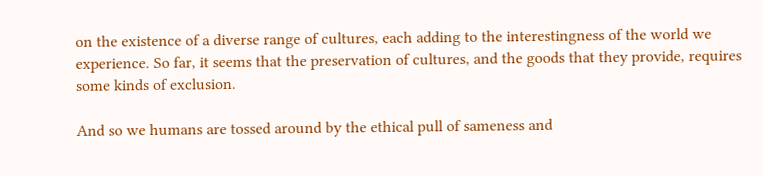on the existence of a diverse range of cultures, each adding to the interestingness of the world we experience. So far, it seems that the preservation of cultures, and the goods that they provide, requires some kinds of exclusion.

And so we humans are tossed around by the ethical pull of sameness and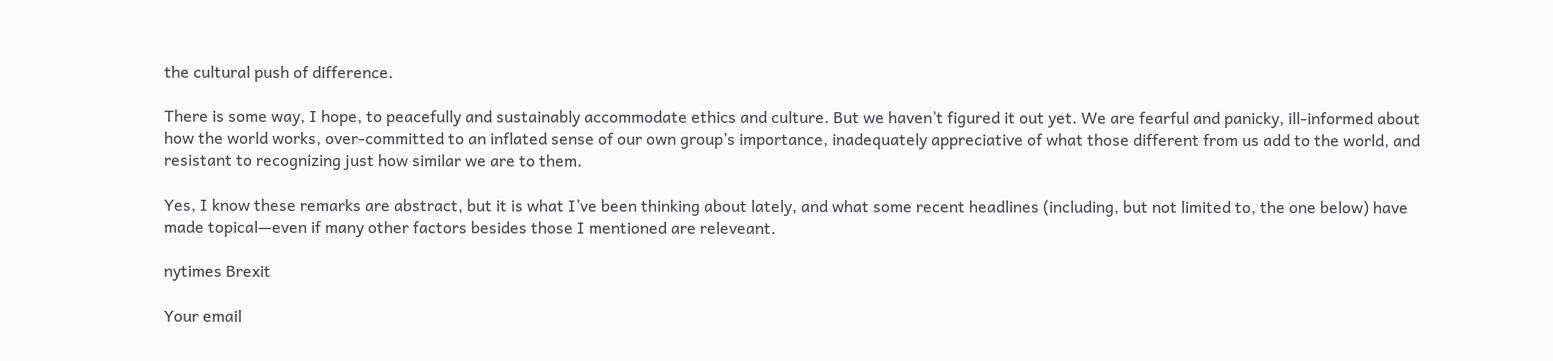the cultural push of difference.

There is some way, I hope, to peacefully and sustainably accommodate ethics and culture. But we haven’t figured it out yet. We are fearful and panicky, ill-informed about how the world works, over-committed to an inflated sense of our own group’s importance, inadequately appreciative of what those different from us add to the world, and resistant to recognizing just how similar we are to them.

Yes, I know these remarks are abstract, but it is what I’ve been thinking about lately, and what some recent headlines (including, but not limited to, the one below) have made topical—even if many other factors besides those I mentioned are releveant.

nytimes Brexit

Your email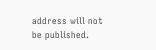address will not be published.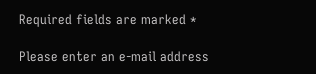Required fields are marked *

Please enter an e-mail address